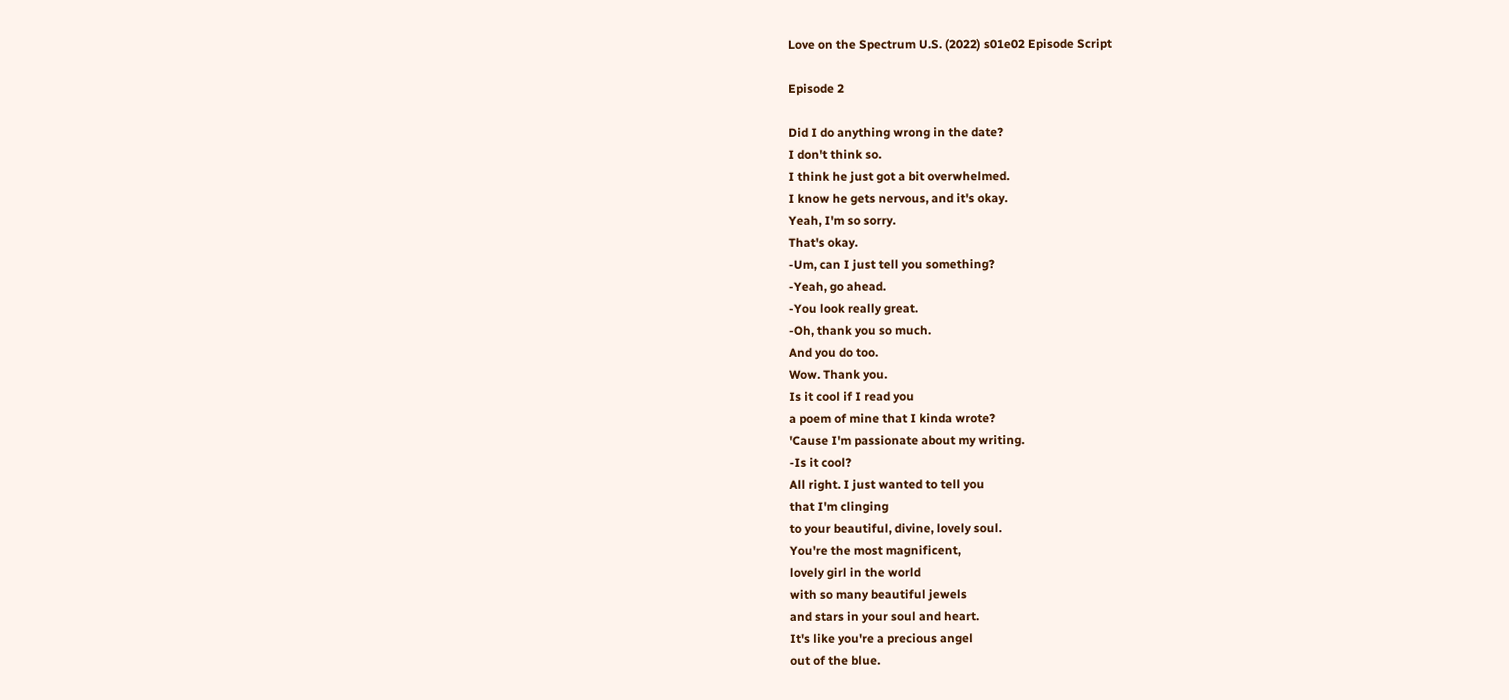Love on the Spectrum U.S. (2022) s01e02 Episode Script

Episode 2

Did I do anything wrong in the date?
I don't think so.
I think he just got a bit overwhelmed.
I know he gets nervous, and it's okay.
Yeah, I'm so sorry.
That's okay.
-Um, can I just tell you something?
-Yeah, go ahead.
-You look really great.
-Oh, thank you so much.
And you do too.
Wow. Thank you.
Is it cool if I read you
a poem of mine that I kinda wrote?
'Cause I'm passionate about my writing.
-Is it cool?
All right. I just wanted to tell you
that I'm clinging
to your beautiful, divine, lovely soul.
You're the most magnificent,
lovely girl in the world
with so many beautiful jewels
and stars in your soul and heart.
It's like you're a precious angel
out of the blue.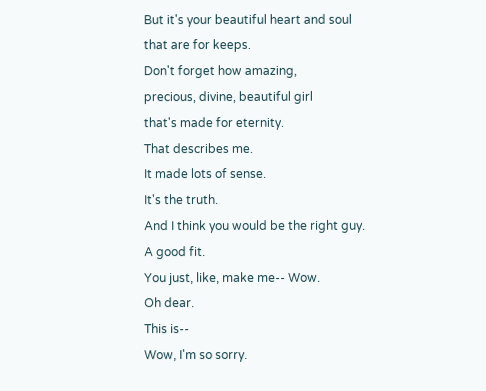But it's your beautiful heart and soul
that are for keeps.
Don't forget how amazing,
precious, divine, beautiful girl
that's made for eternity.
That describes me.
It made lots of sense.
It's the truth.
And I think you would be the right guy.
A good fit.
You just, like, make me-- Wow.
Oh dear.
This is--
Wow, I'm so sorry.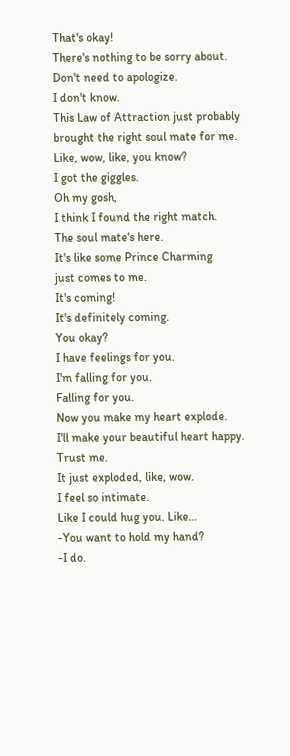That's okay!
There's nothing to be sorry about.
Don't need to apologize.
I don't know.
This Law of Attraction just probably
brought the right soul mate for me.
Like, wow, like, you know?
I got the giggles.
Oh my gosh,
I think I found the right match.
The soul mate's here.
It's like some Prince Charming
just comes to me.
It's coming!
It's definitely coming.
You okay?
I have feelings for you.
I'm falling for you.
Falling for you.
Now you make my heart explode.
I'll make your beautiful heart happy.
Trust me.
It just exploded, like, wow.
I feel so intimate.
Like I could hug you. Like…
-You want to hold my hand?
-I do.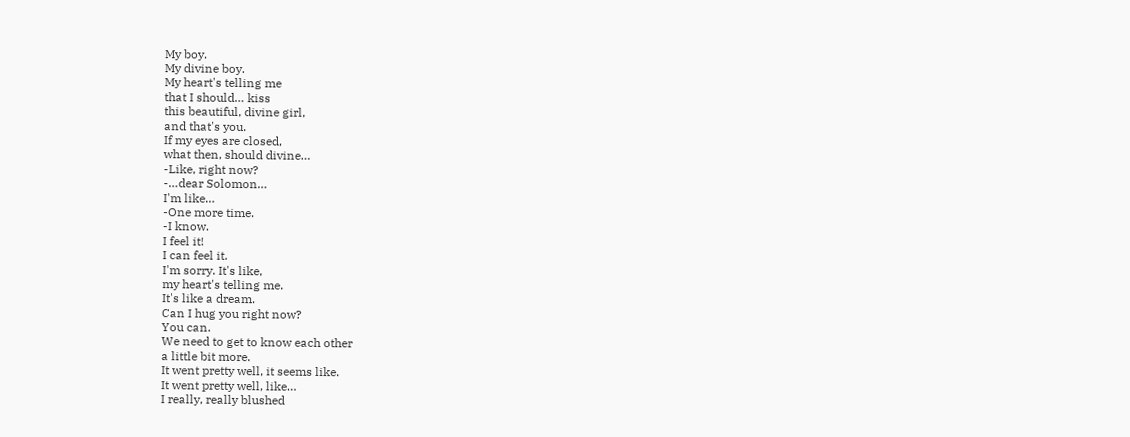My boy.
My divine boy.
My heart's telling me
that I should… kiss
this beautiful, divine girl,
and that's you.
If my eyes are closed,
what then, should divine…
-Like, right now?
-…dear Solomon…
I'm like…
-One more time.
-I know.
I feel it!
I can feel it.
I'm sorry. It's like,
my heart's telling me.
It's like a dream.
Can I hug you right now?
You can.
We need to get to know each other
a little bit more.
It went pretty well, it seems like.
It went pretty well, like…
I really, really blushed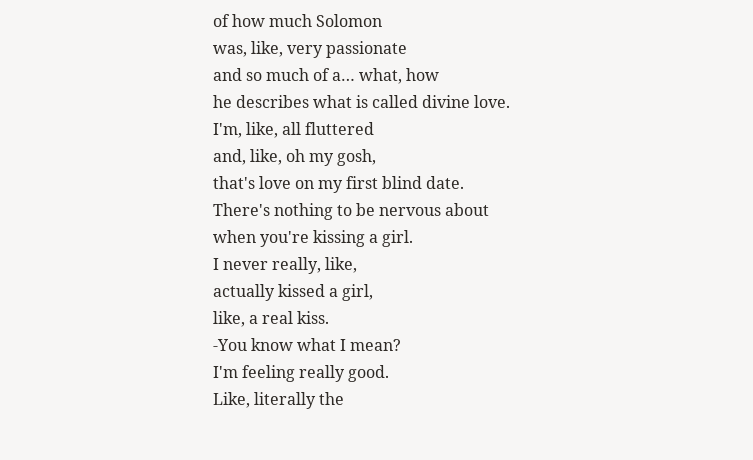of how much Solomon
was, like, very passionate
and so much of a… what, how
he describes what is called divine love.
I'm, like, all fluttered
and, like, oh my gosh,
that's love on my first blind date.
There's nothing to be nervous about
when you're kissing a girl.
I never really, like,
actually kissed a girl,
like, a real kiss.
-You know what I mean?
I'm feeling really good.
Like, literally the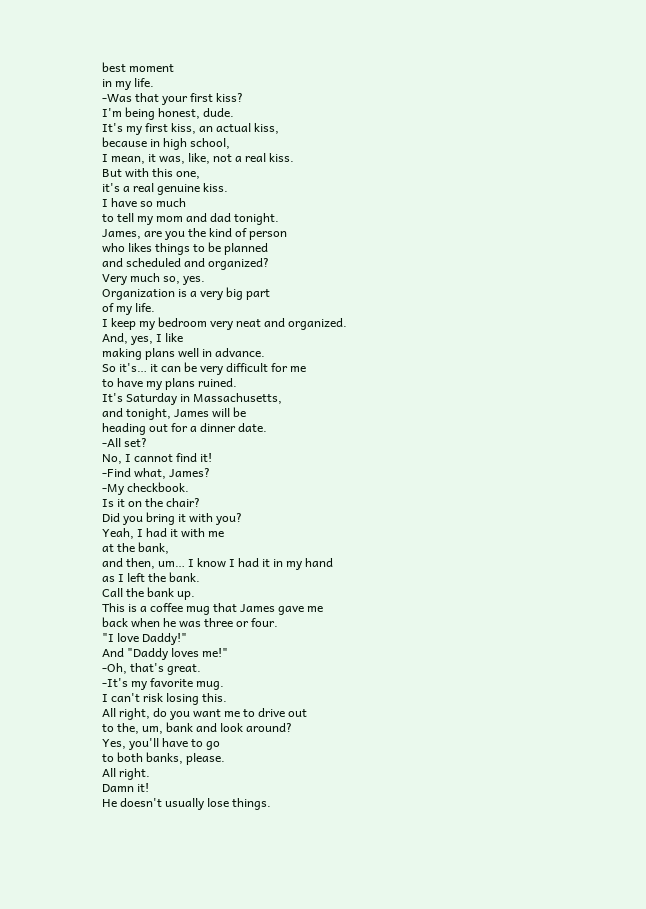best moment
in my life.
-Was that your first kiss?
I'm being honest, dude.
It's my first kiss, an actual kiss,
because in high school,
I mean, it was, like, not a real kiss.
But with this one,
it's a real genuine kiss.
I have so much
to tell my mom and dad tonight.
James, are you the kind of person
who likes things to be planned
and scheduled and organized?
Very much so, yes.
Organization is a very big part
of my life.
I keep my bedroom very neat and organized.
And, yes, I like
making plans well in advance.
So it's… it can be very difficult for me
to have my plans ruined.
It's Saturday in Massachusetts,
and tonight, James will be
heading out for a dinner date.
-All set?
No, I cannot find it!
-Find what, James?
-My checkbook.
Is it on the chair?
Did you bring it with you?
Yeah, I had it with me
at the bank,
and then, um… I know I had it in my hand
as I left the bank.
Call the bank up.
This is a coffee mug that James gave me
back when he was three or four.
"I love Daddy!"
And "Daddy loves me!"
-Oh, that's great.
-It's my favorite mug.
I can't risk losing this.
All right, do you want me to drive out
to the, um, bank and look around?
Yes, you'll have to go
to both banks, please.
All right.
Damn it!
He doesn't usually lose things.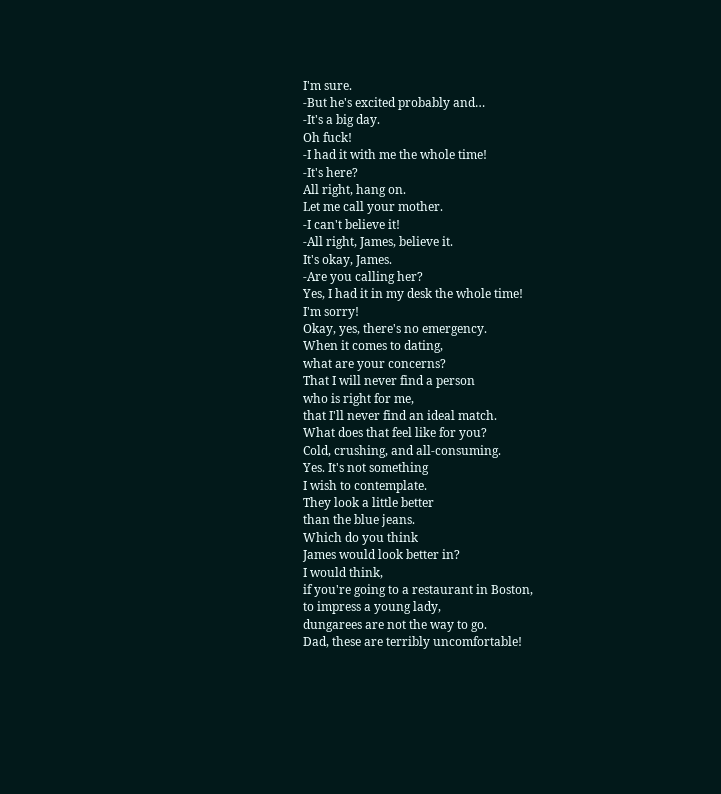I'm sure.
-But he's excited probably and…
-It's a big day.
Oh fuck!
-I had it with me the whole time!
-It's here?
All right, hang on.
Let me call your mother.
-I can't believe it!
-All right, James, believe it.
It's okay, James.
-Are you calling her?
Yes, I had it in my desk the whole time!
I'm sorry!
Okay, yes, there's no emergency.
When it comes to dating,
what are your concerns?
That I will never find a person
who is right for me,
that I'll never find an ideal match.
What does that feel like for you?
Cold, crushing, and all-consuming.
Yes. It's not something
I wish to contemplate.
They look a little better
than the blue jeans.
Which do you think
James would look better in?
I would think,
if you're going to a restaurant in Boston,
to impress a young lady,
dungarees are not the way to go.
Dad, these are terribly uncomfortable!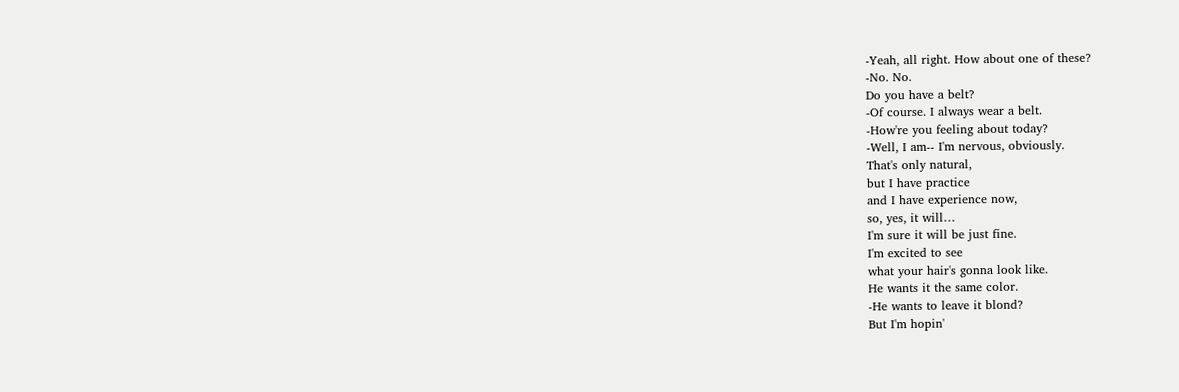-Yeah, all right. How about one of these?
-No. No.
Do you have a belt?
-Of course. I always wear a belt.
-How're you feeling about today?
-Well, I am-- I'm nervous, obviously.
That's only natural,
but I have practice
and I have experience now,
so, yes, it will…
I'm sure it will be just fine.
I'm excited to see
what your hair's gonna look like.
He wants it the same color.
-He wants to leave it blond?
But I'm hopin'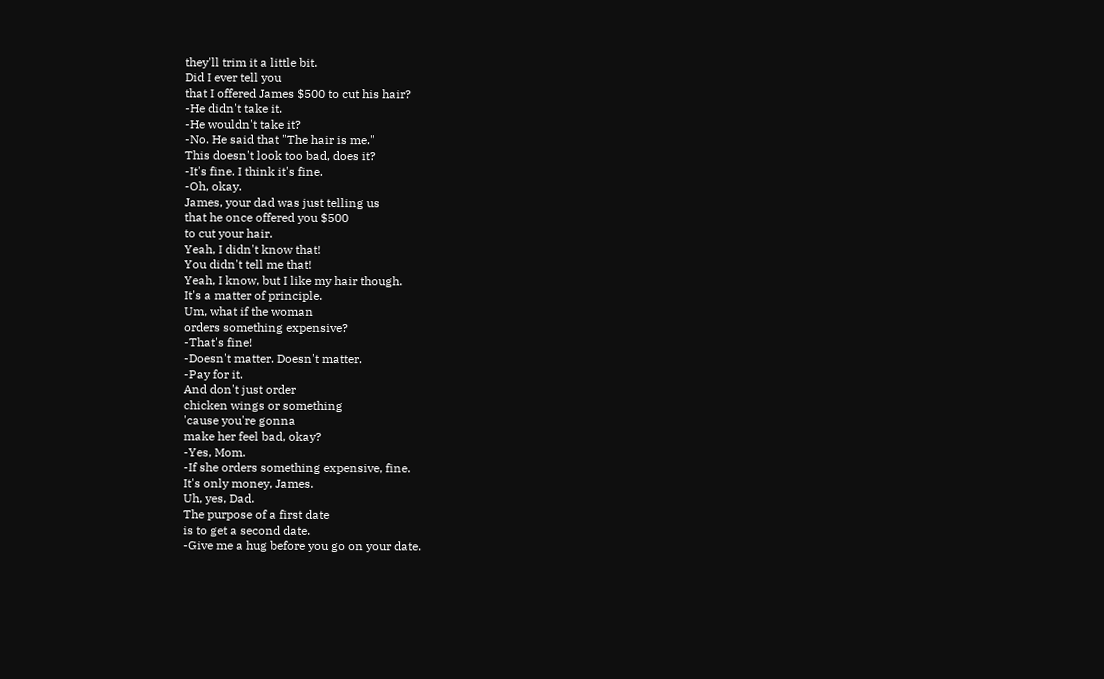they'll trim it a little bit.
Did I ever tell you
that I offered James $500 to cut his hair?
-He didn't take it.
-He wouldn't take it?
-No. He said that "The hair is me."
This doesn't look too bad, does it?
-It's fine. I think it's fine.
-Oh, okay.
James, your dad was just telling us
that he once offered you $500
to cut your hair.
Yeah, I didn't know that!
You didn't tell me that!
Yeah, I know, but I like my hair though.
It's a matter of principle.
Um, what if the woman
orders something expensive?
-That's fine!
-Doesn't matter. Doesn't matter.
-Pay for it.
And don't just order
chicken wings or something
'cause you're gonna
make her feel bad, okay?
-Yes, Mom.
-If she orders something expensive, fine.
It's only money, James.
Uh, yes, Dad.
The purpose of a first date
is to get a second date.
-Give me a hug before you go on your date.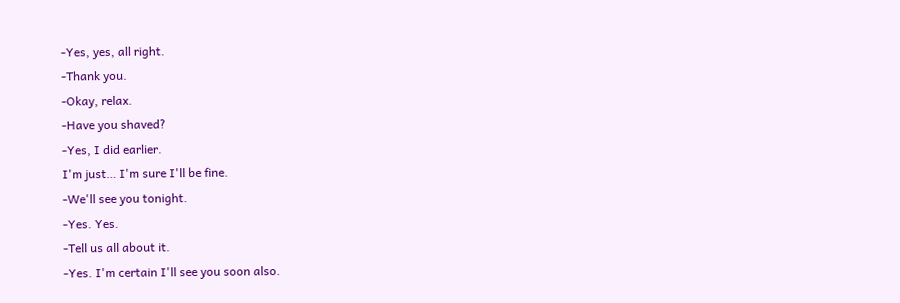-Yes, yes, all right.
-Thank you.
-Okay, relax.
-Have you shaved?
-Yes, I did earlier.
I'm just… I'm sure I'll be fine.
-We'll see you tonight.
-Yes. Yes.
-Tell us all about it.
-Yes. I'm certain I'll see you soon also.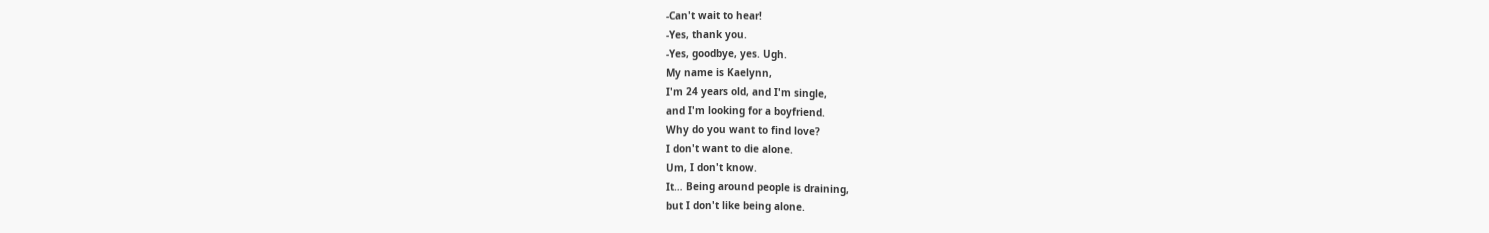-Can't wait to hear!
-Yes, thank you.
-Yes, goodbye, yes. Ugh.
My name is Kaelynn,
I'm 24 years old, and I'm single,
and I'm looking for a boyfriend.
Why do you want to find love?
I don't want to die alone.
Um, I don't know.
It… Being around people is draining,
but I don't like being alone.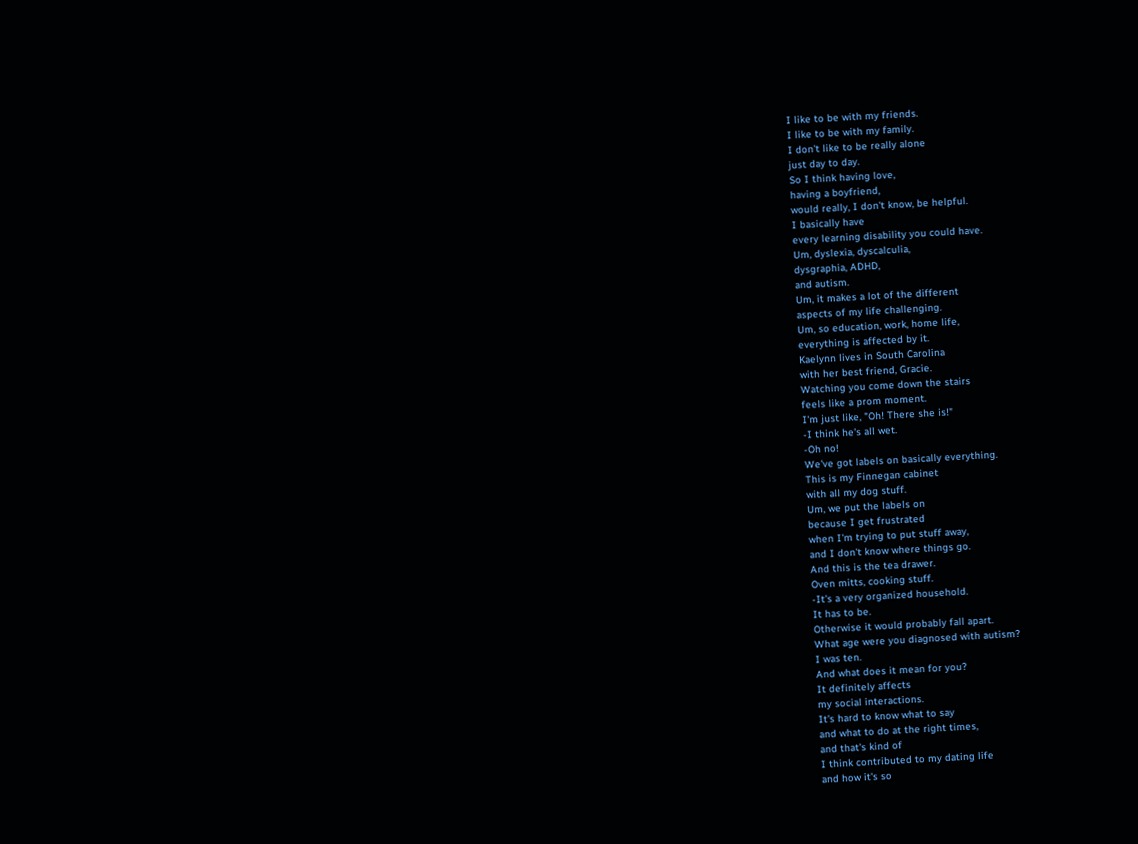I like to be with my friends.
I like to be with my family.
I don't like to be really alone
just day to day.
So I think having love,
having a boyfriend,
would really, I don't know, be helpful.
I basically have
every learning disability you could have.
Um, dyslexia, dyscalculia,
dysgraphia, ADHD,
and autism.
Um, it makes a lot of the different
aspects of my life challenging.
Um, so education, work, home life,
everything is affected by it.
Kaelynn lives in South Carolina
with her best friend, Gracie.
Watching you come down the stairs
feels like a prom moment.
I'm just like, "Oh! There she is!"
-I think he's all wet.
-Oh no!
We've got labels on basically everything.
This is my Finnegan cabinet
with all my dog stuff.
Um, we put the labels on
because I get frustrated
when I'm trying to put stuff away,
and I don't know where things go.
And this is the tea drawer.
Oven mitts, cooking stuff.
-It's a very organized household.
It has to be.
Otherwise it would probably fall apart.
What age were you diagnosed with autism?
I was ten.
And what does it mean for you?
It definitely affects
my social interactions.
It's hard to know what to say
and what to do at the right times,
and that's kind of
I think contributed to my dating life
and how it's so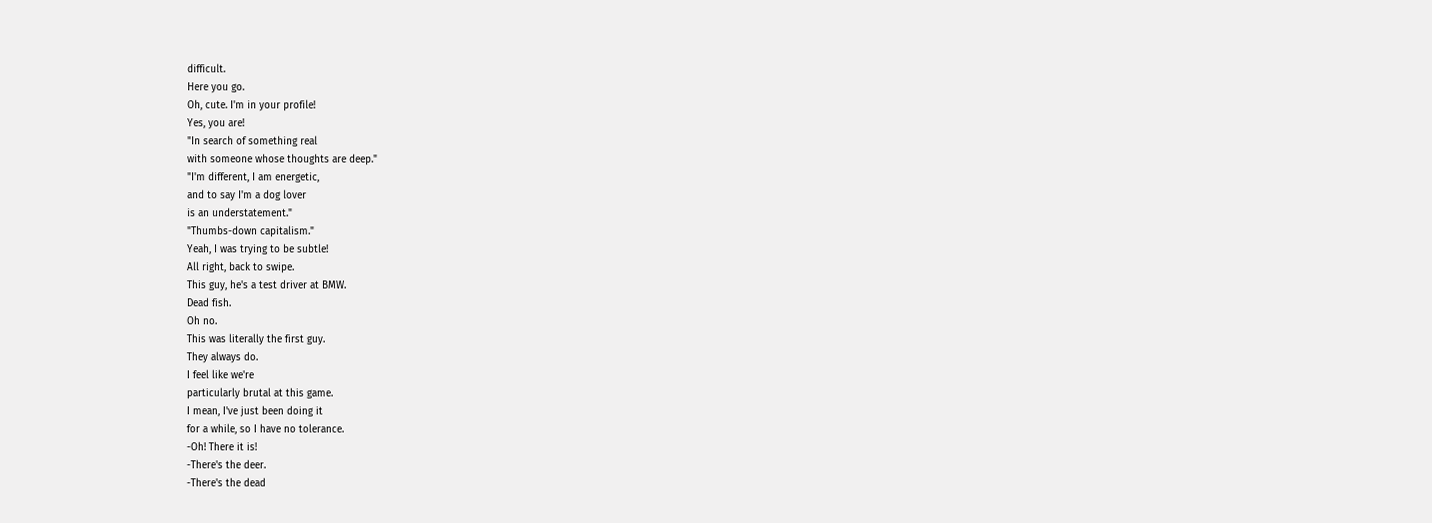difficult.
Here you go.
Oh, cute. I'm in your profile!
Yes, you are!
"In search of something real
with someone whose thoughts are deep."
"I'm different, I am energetic,
and to say I'm a dog lover
is an understatement."
"Thumbs-down capitalism."
Yeah, I was trying to be subtle!
All right, back to swipe.
This guy, he's a test driver at BMW.
Dead fish.
Oh no.
This was literally the first guy.
They always do.
I feel like we're
particularly brutal at this game.
I mean, I've just been doing it
for a while, so I have no tolerance.
-Oh! There it is!
-There's the deer.
-There's the dead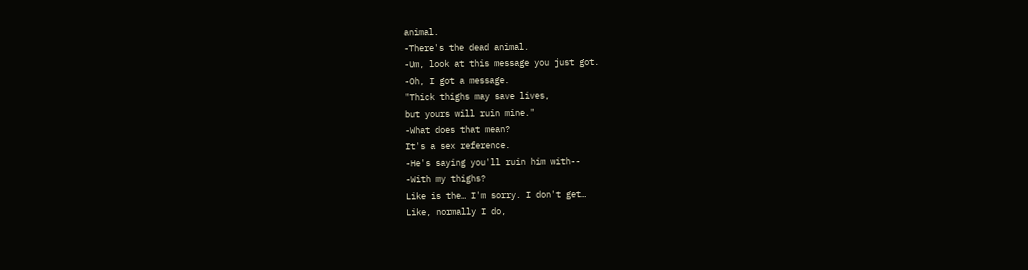animal.
-There's the dead animal.
-Um, look at this message you just got.
-Oh, I got a message.
"Thick thighs may save lives,
but yours will ruin mine."
-What does that mean?
It's a sex reference.
-He's saying you'll ruin him with--
-With my thighs?
Like is the… I'm sorry. I don't get…
Like, normally I do,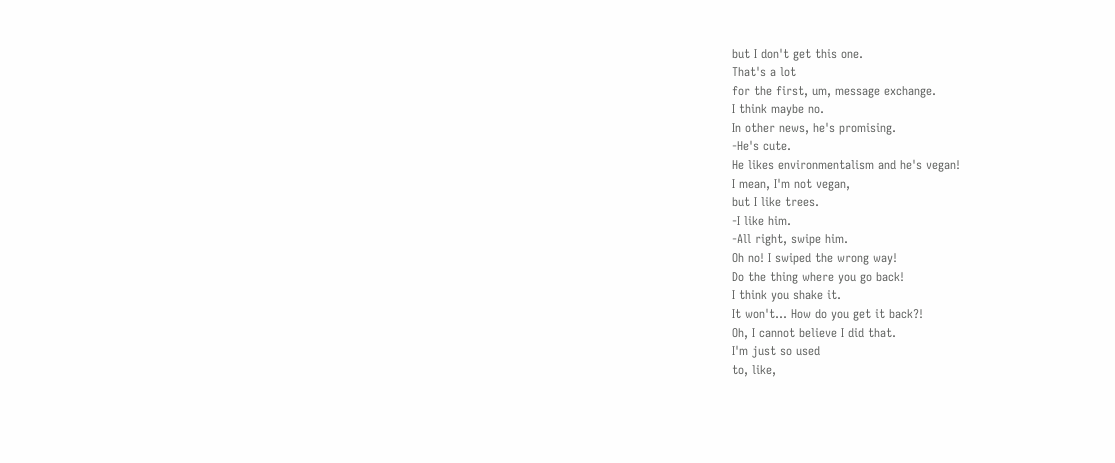but I don't get this one.
That's a lot
for the first, um, message exchange.
I think maybe no.
In other news, he's promising.
-He's cute.
He likes environmentalism and he's vegan!
I mean, I'm not vegan,
but I like trees.
-I like him.
-All right, swipe him.
Oh no! I swiped the wrong way!
Do the thing where you go back!
I think you shake it.
It won't… How do you get it back?!
Oh, I cannot believe I did that.
I'm just so used
to, like,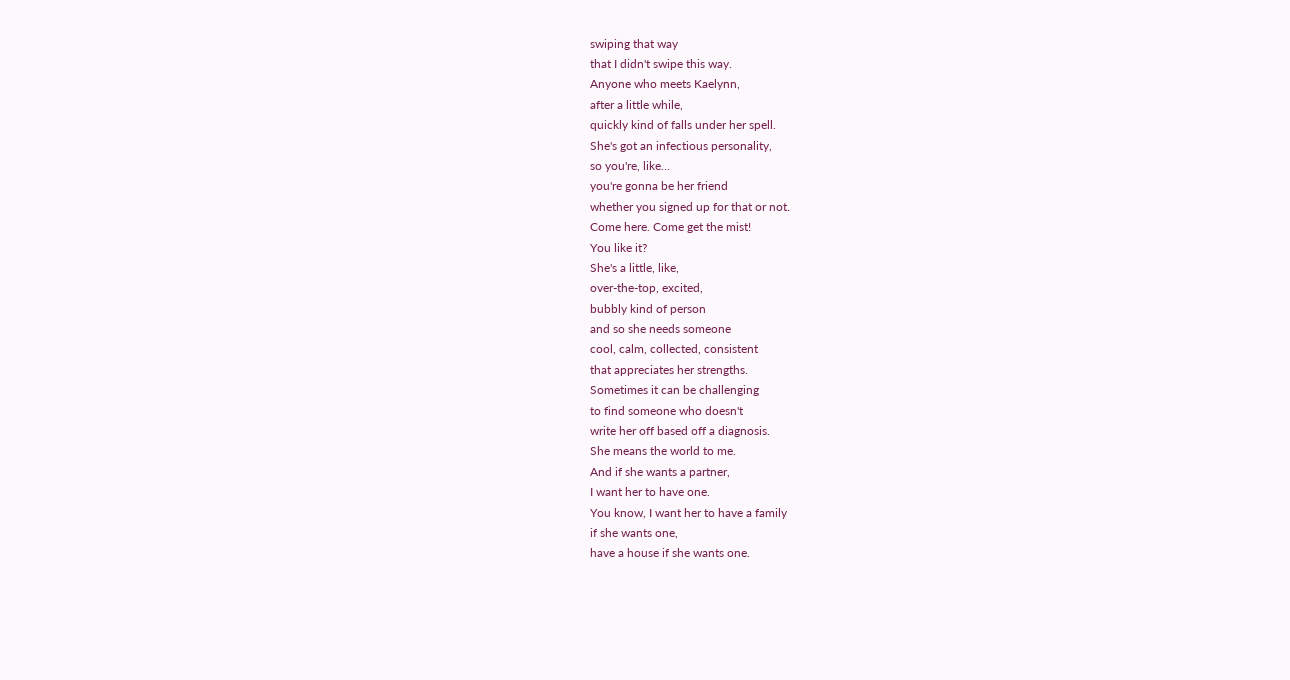swiping that way
that I didn't swipe this way.
Anyone who meets Kaelynn,
after a little while,
quickly kind of falls under her spell.
She's got an infectious personality,
so you're, like…
you're gonna be her friend
whether you signed up for that or not.
Come here. Come get the mist!
You like it?
She's a little, like,
over-the-top, excited,
bubbly kind of person
and so she needs someone
cool, calm, collected, consistent
that appreciates her strengths.
Sometimes it can be challenging
to find someone who doesn't
write her off based off a diagnosis.
She means the world to me.
And if she wants a partner,
I want her to have one.
You know, I want her to have a family
if she wants one,
have a house if she wants one.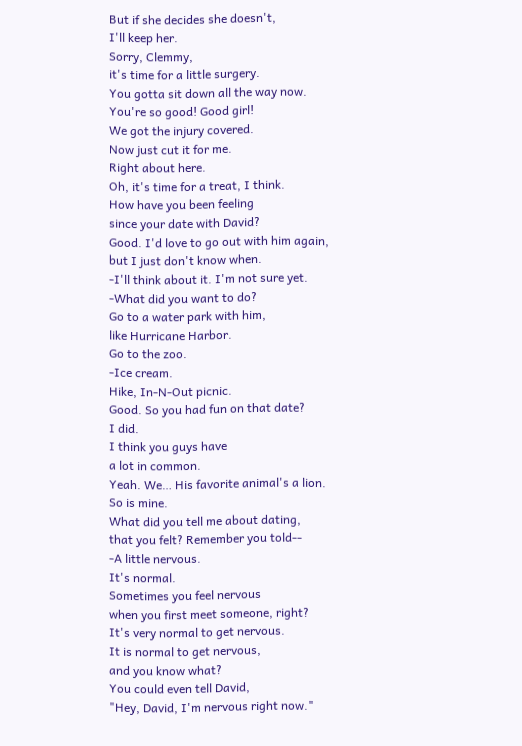But if she decides she doesn't,
I'll keep her.
Sorry, Clemmy,
it's time for a little surgery.
You gotta sit down all the way now.
You're so good! Good girl!
We got the injury covered.
Now just cut it for me.
Right about here.
Oh, it's time for a treat, I think.
How have you been feeling
since your date with David?
Good. I'd love to go out with him again,
but I just don't know when.
-I'll think about it. I'm not sure yet.
-What did you want to do?
Go to a water park with him,
like Hurricane Harbor.
Go to the zoo.
-Ice cream.
Hike, In-N-Out picnic.
Good. So you had fun on that date?
I did.
I think you guys have
a lot in common.
Yeah. We… His favorite animal's a lion.
So is mine.
What did you tell me about dating,
that you felt? Remember you told--
-A little nervous.
It's normal.
Sometimes you feel nervous
when you first meet someone, right?
It's very normal to get nervous.
It is normal to get nervous,
and you know what?
You could even tell David,
"Hey, David, I'm nervous right now."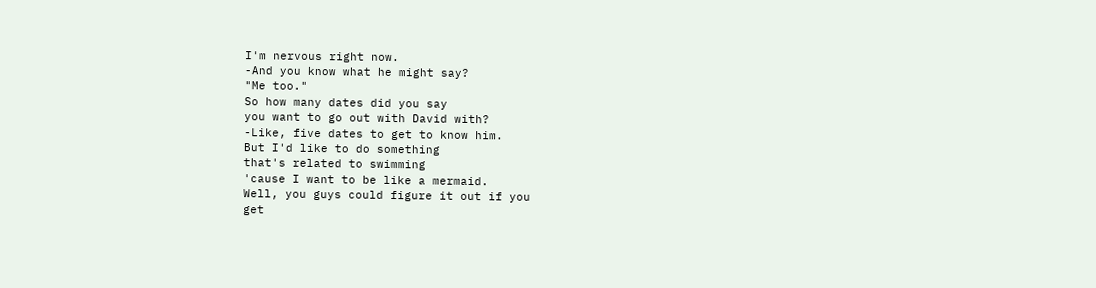I'm nervous right now.
-And you know what he might say?
"Me too."
So how many dates did you say
you want to go out with David with?
-Like, five dates to get to know him.
But I'd like to do something
that's related to swimming
'cause I want to be like a mermaid.
Well, you guys could figure it out if you
get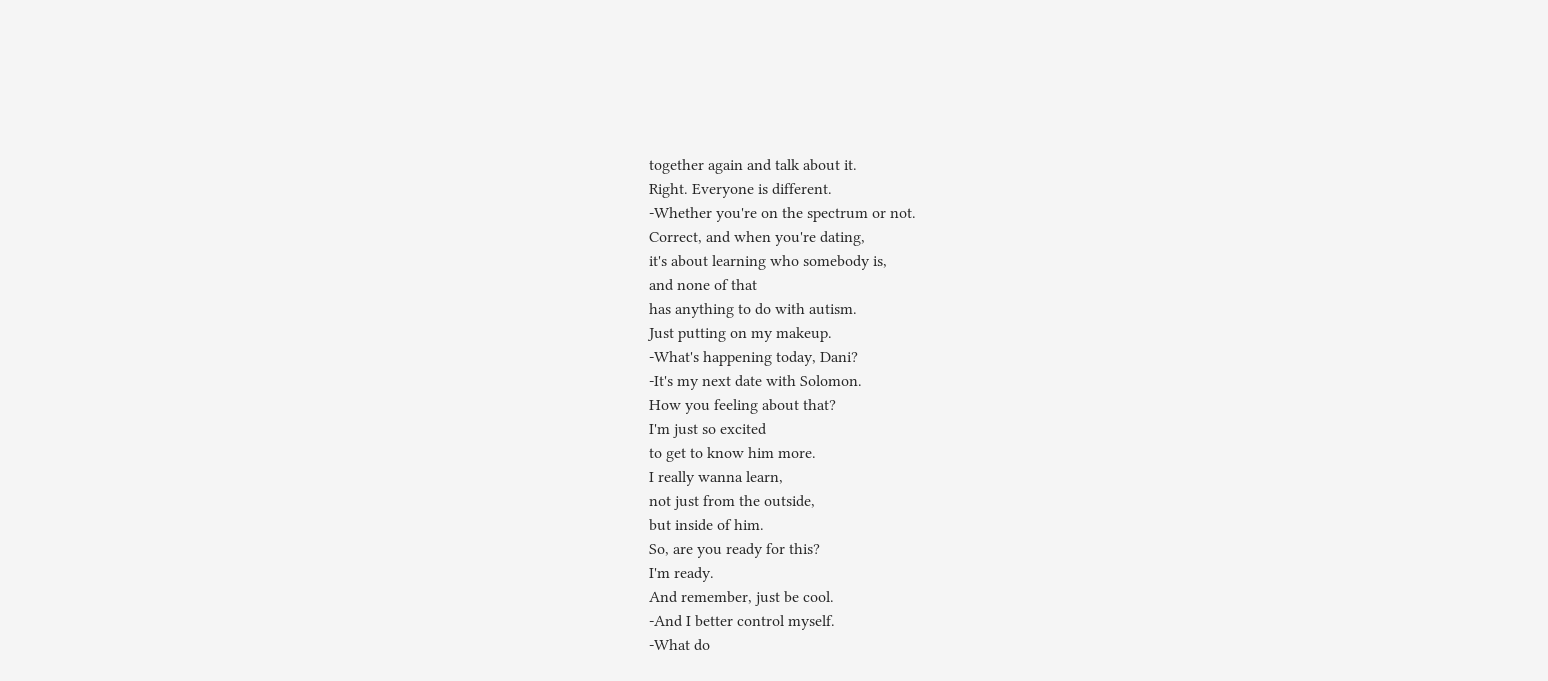together again and talk about it.
Right. Everyone is different.
-Whether you're on the spectrum or not.
Correct, and when you're dating,
it's about learning who somebody is,
and none of that
has anything to do with autism.
Just putting on my makeup.
-What's happening today, Dani?
-It's my next date with Solomon.
How you feeling about that?
I'm just so excited
to get to know him more.
I really wanna learn,
not just from the outside,
but inside of him.
So, are you ready for this?
I'm ready.
And remember, just be cool.
-And I better control myself.
-What do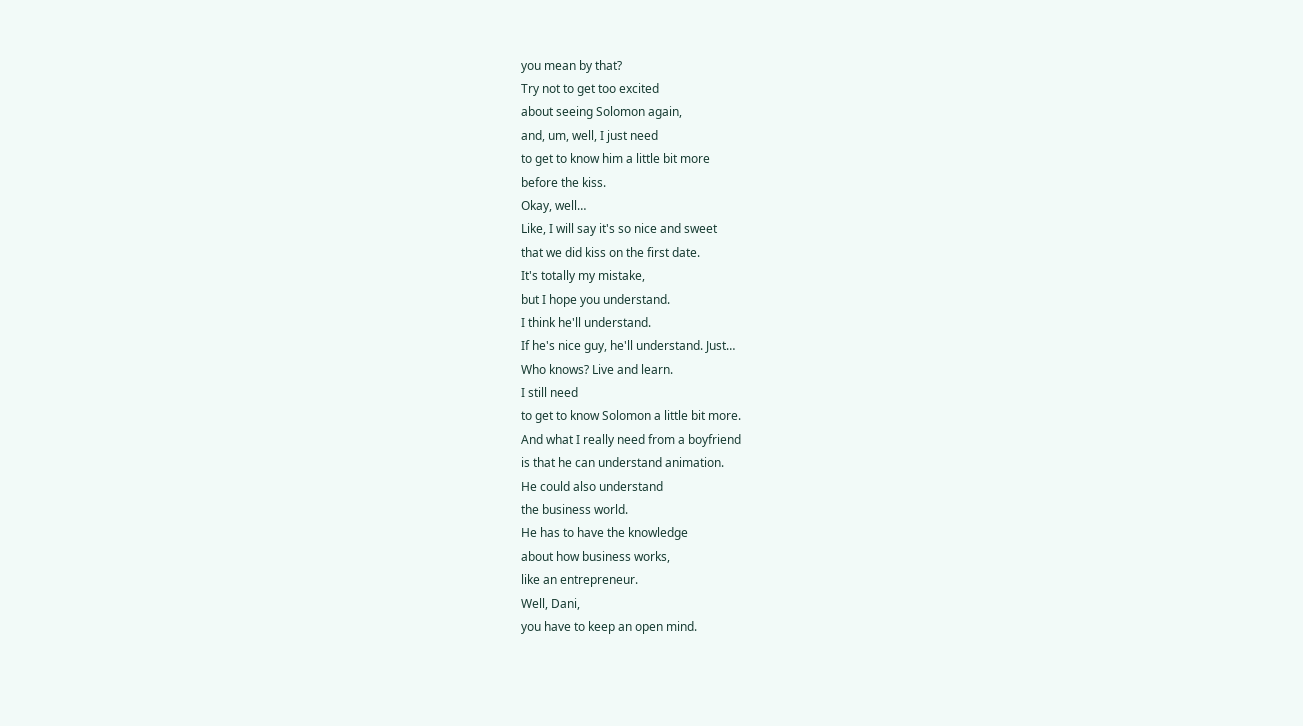you mean by that?
Try not to get too excited
about seeing Solomon again,
and, um, well, I just need
to get to know him a little bit more
before the kiss.
Okay, well…
Like, I will say it's so nice and sweet
that we did kiss on the first date.
It's totally my mistake,
but I hope you understand.
I think he'll understand.
If he's nice guy, he'll understand. Just…
Who knows? Live and learn.
I still need
to get to know Solomon a little bit more.
And what I really need from a boyfriend
is that he can understand animation.
He could also understand
the business world.
He has to have the knowledge
about how business works,
like an entrepreneur.
Well, Dani,
you have to keep an open mind.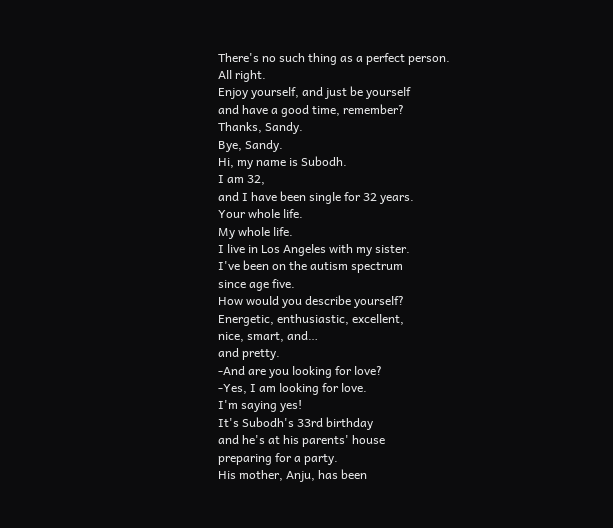There's no such thing as a perfect person.
All right.
Enjoy yourself, and just be yourself
and have a good time, remember?
Thanks, Sandy.
Bye, Sandy.
Hi, my name is Subodh.
I am 32,
and I have been single for 32 years.
Your whole life.
My whole life.
I live in Los Angeles with my sister.
I've been on the autism spectrum
since age five.
How would you describe yourself?
Energetic, enthusiastic, excellent,
nice, smart, and…
and pretty.
-And are you looking for love?
-Yes, I am looking for love.
I'm saying yes!
It's Subodh's 33rd birthday
and he's at his parents' house
preparing for a party.
His mother, Anju, has been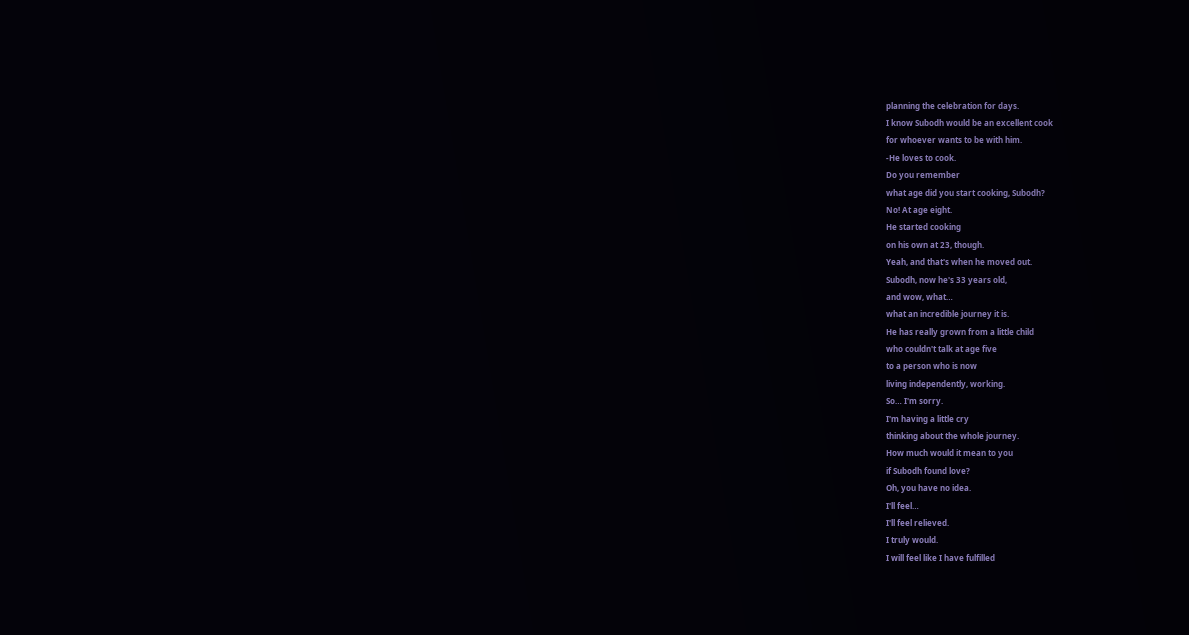planning the celebration for days.
I know Subodh would be an excellent cook
for whoever wants to be with him.
-He loves to cook.
Do you remember
what age did you start cooking, Subodh?
No! At age eight.
He started cooking
on his own at 23, though.
Yeah, and that's when he moved out.
Subodh, now he's 33 years old,
and wow, what…
what an incredible journey it is.
He has really grown from a little child
who couldn't talk at age five
to a person who is now
living independently, working.
So… I'm sorry.
I'm having a little cry
thinking about the whole journey.
How much would it mean to you
if Subodh found love?
Oh, you have no idea.
I'll feel…
I'll feel relieved.
I truly would.
I will feel like I have fulfilled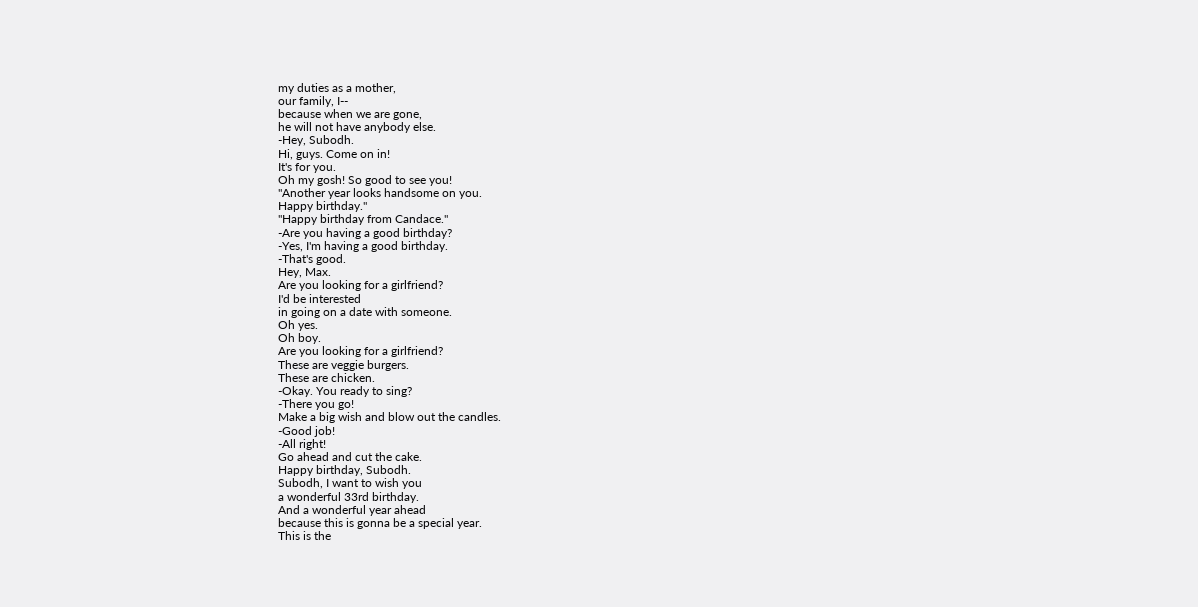my duties as a mother,
our family, I--
because when we are gone,
he will not have anybody else.
-Hey, Subodh.
Hi, guys. Come on in!
It's for you.
Oh my gosh! So good to see you!
"Another year looks handsome on you.
Happy birthday."
"Happy birthday from Candace."
-Are you having a good birthday?
-Yes, I'm having a good birthday.
-That's good.
Hey, Max.
Are you looking for a girlfriend?
I'd be interested
in going on a date with someone.
Oh yes.
Oh boy.
Are you looking for a girlfriend?
These are veggie burgers.
These are chicken.
-Okay. You ready to sing?
-There you go!
Make a big wish and blow out the candles.
-Good job!
-All right!
Go ahead and cut the cake.
Happy birthday, Subodh.
Subodh, I want to wish you
a wonderful 33rd birthday.
And a wonderful year ahead
because this is gonna be a special year.
This is the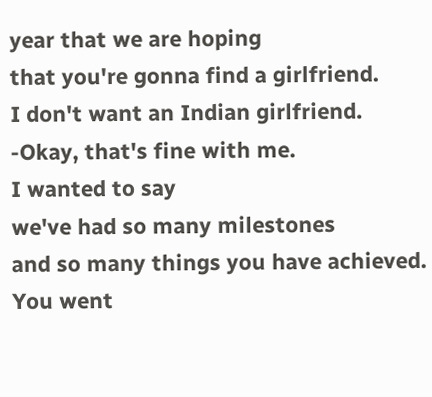year that we are hoping
that you're gonna find a girlfriend.
I don't want an Indian girlfriend.
-Okay, that's fine with me.
I wanted to say
we've had so many milestones
and so many things you have achieved.
You went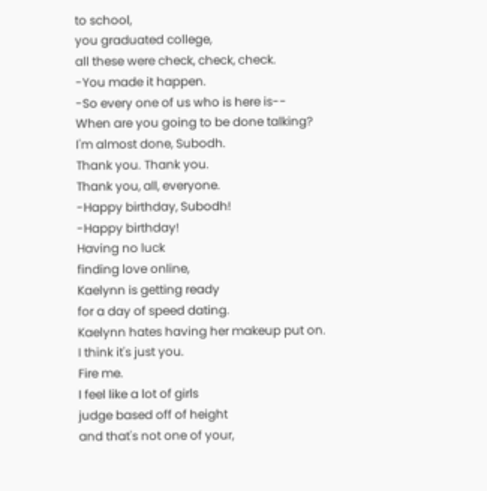to school,
you graduated college,
all these were check, check, check.
-You made it happen.
-So every one of us who is here is--
When are you going to be done talking?
I'm almost done, Subodh.
Thank you. Thank you.
Thank you, all, everyone.
-Happy birthday, Subodh!
-Happy birthday!
Having no luck
finding love online,
Kaelynn is getting ready
for a day of speed dating.
Kaelynn hates having her makeup put on.
I think it's just you.
Fire me.
I feel like a lot of girls
judge based off of height
and that's not one of your,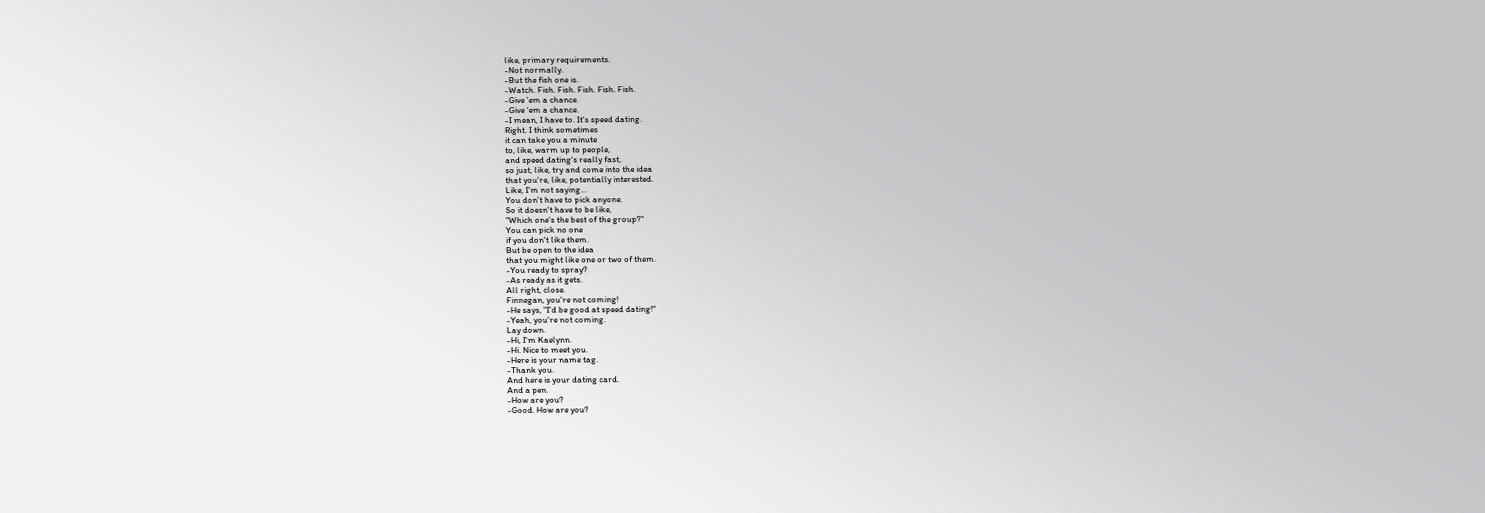like, primary requirements.
-Not normally.
-But the fish one is.
-Watch. Fish. Fish. Fish. Fish. Fish.
-Give 'em a chance.
-Give 'em a chance.
-I mean, I have to. It's speed dating.
Right. I think sometimes
it can take you a minute
to, like, warm up to people,
and speed dating's really fast,
so just, like, try and come into the idea
that you're, like, potentially interested.
Like, I'm not saying…
You don't have to pick anyone.
So it doesn't have to be like,
"Which one's the best of the group?"
You can pick no one
if you don't like them.
But be open to the idea
that you might like one or two of them.
-You ready to spray?
-As ready as it gets.
All right, close.
Finnegan, you're not coming!
-He says, "I'd be good at speed dating!"
-Yeah, you're not coming.
Lay down.
-Hi, I'm Kaelynn.
-Hi. Nice to meet you.
-Here is your name tag.
-Thank you.
And here is your dating card.
And a pen.
-How are you?
-Good. How are you?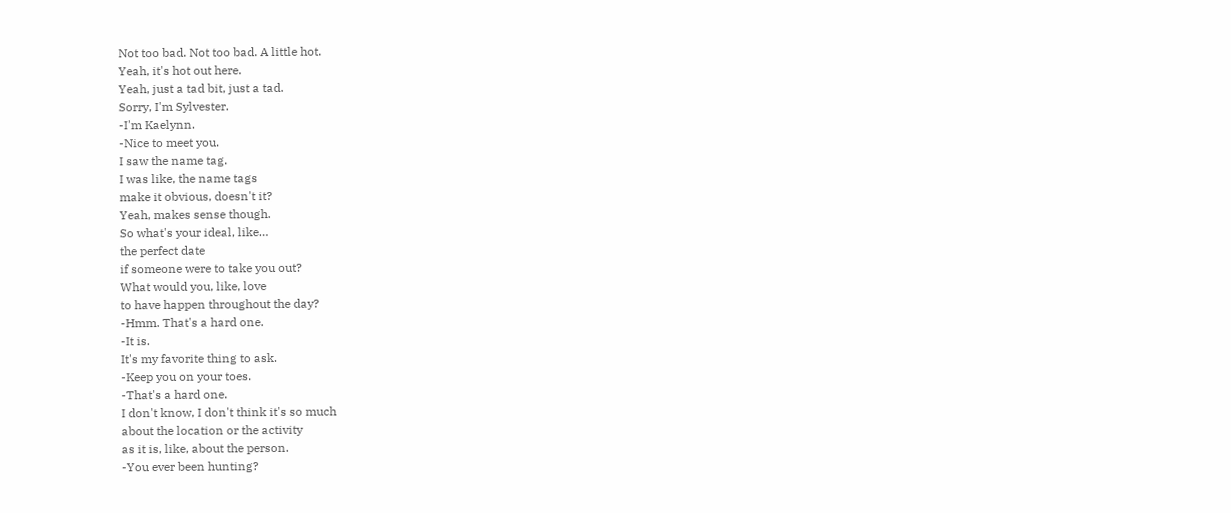Not too bad. Not too bad. A little hot.
Yeah, it's hot out here.
Yeah, just a tad bit, just a tad.
Sorry, I'm Sylvester.
-I'm Kaelynn.
-Nice to meet you.
I saw the name tag.
I was like, the name tags
make it obvious, doesn't it?
Yeah, makes sense though.
So what's your ideal, like…
the perfect date
if someone were to take you out?
What would you, like, love
to have happen throughout the day?
-Hmm. That's a hard one.
-It is.
It's my favorite thing to ask.
-Keep you on your toes.
-That's a hard one.
I don't know, I don't think it's so much
about the location or the activity
as it is, like, about the person.
-You ever been hunting?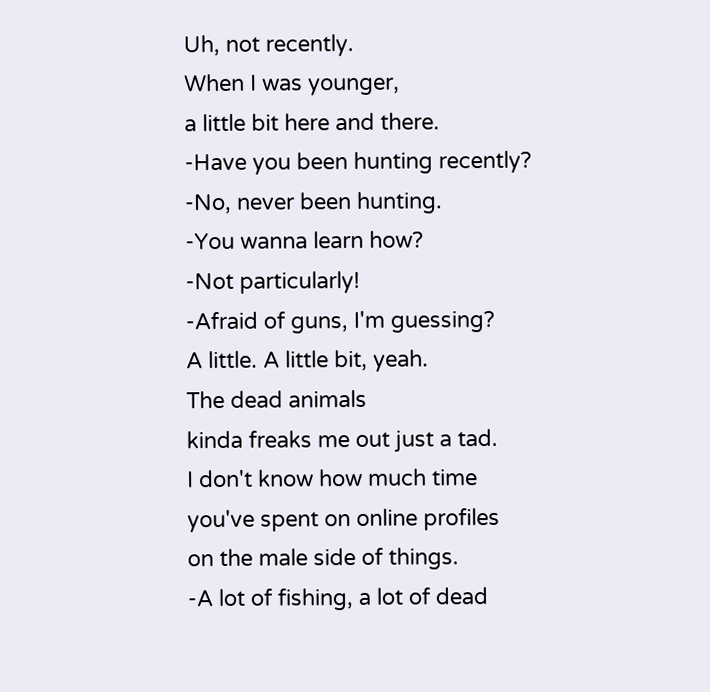Uh, not recently.
When I was younger,
a little bit here and there.
-Have you been hunting recently?
-No, never been hunting.
-You wanna learn how?
-Not particularly!
-Afraid of guns, I'm guessing?
A little. A little bit, yeah.
The dead animals
kinda freaks me out just a tad.
I don't know how much time
you've spent on online profiles
on the male side of things.
-A lot of fishing, a lot of dead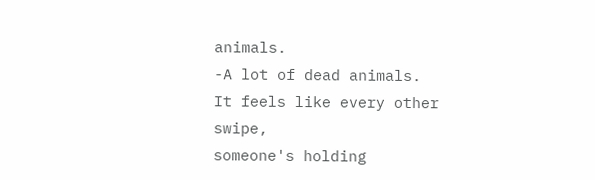animals.
-A lot of dead animals.
It feels like every other swipe,
someone's holding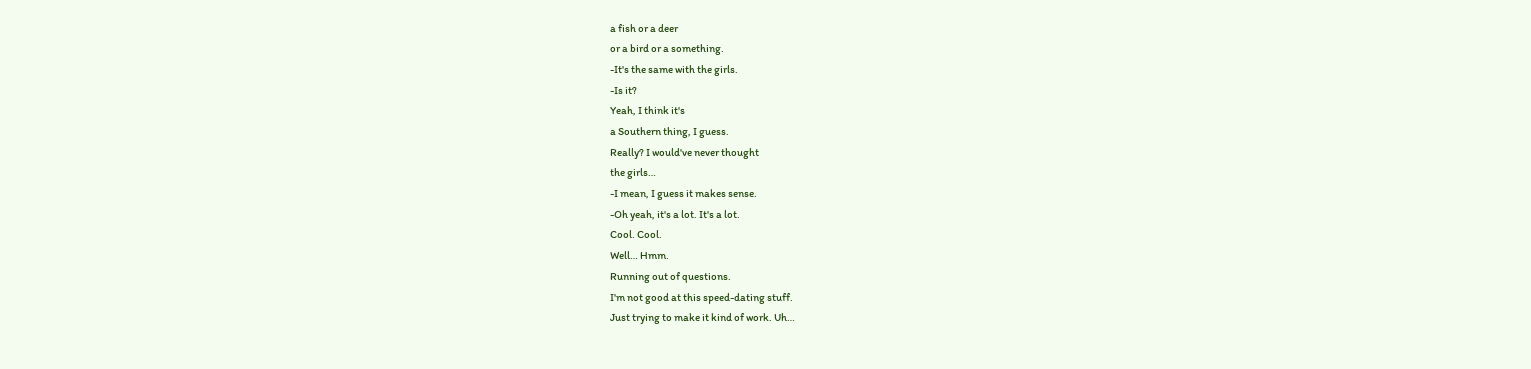a fish or a deer
or a bird or a something.
-It's the same with the girls.
-Is it?
Yeah, I think it's
a Southern thing, I guess.
Really? I would've never thought
the girls…
-I mean, I guess it makes sense.
-Oh yeah, it's a lot. It's a lot.
Cool. Cool.
Well… Hmm.
Running out of questions.
I'm not good at this speed-dating stuff.
Just trying to make it kind of work. Uh…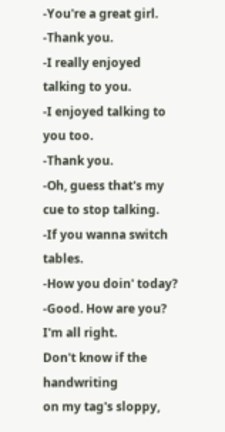-You're a great girl.
-Thank you.
-I really enjoyed talking to you.
-I enjoyed talking to you too.
-Thank you.
-Oh, guess that's my cue to stop talking.
-If you wanna switch tables.
-How you doin' today?
-Good. How are you?
I'm all right.
Don't know if the handwriting
on my tag's sloppy,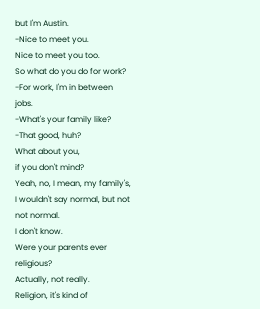but I'm Austin.
-Nice to meet you.
Nice to meet you too.
So what do you do for work?
-For work, I'm in between jobs.
-What's your family like?
-That good, huh?
What about you,
if you don't mind?
Yeah, no, I mean, my family's,
I wouldn't say normal, but not not normal.
I don't know.
Were your parents ever religious?
Actually, not really.
Religion, it's kind of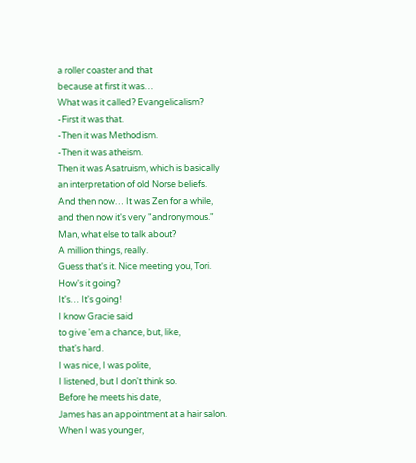a roller coaster and that
because at first it was…
What was it called? Evangelicalism?
-First it was that.
-Then it was Methodism.
-Then it was atheism.
Then it was Asatruism, which is basically
an interpretation of old Norse beliefs.
And then now… It was Zen for a while,
and then now it's very "andronymous."
Man, what else to talk about?
A million things, really.
Guess that's it. Nice meeting you, Tori.
How's it going?
It's… It's going!
I know Gracie said
to give 'em a chance, but, like,
that's hard.
I was nice, I was polite,
I listened, but I don't think so.
Before he meets his date,
James has an appointment at a hair salon.
When I was younger,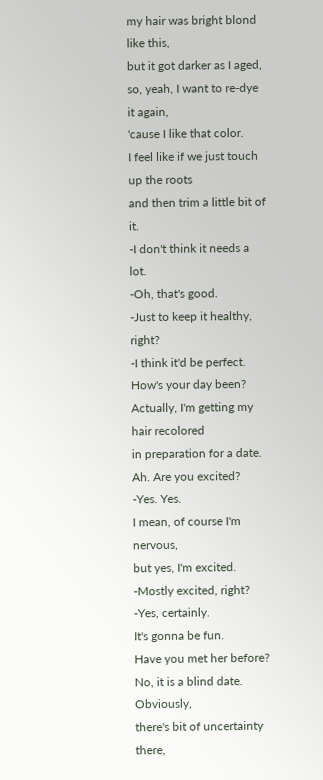my hair was bright blond like this,
but it got darker as I aged,
so, yeah, I want to re-dye it again,
'cause I like that color.
I feel like if we just touch up the roots
and then trim a little bit of it.
-I don't think it needs a lot.
-Oh, that's good.
-Just to keep it healthy, right?
-I think it'd be perfect.
How's your day been?
Actually, I'm getting my hair recolored
in preparation for a date.
Ah. Are you excited?
-Yes. Yes.
I mean, of course I'm nervous,
but yes, I'm excited.
-Mostly excited, right?
-Yes, certainly.
It's gonna be fun.
Have you met her before?
No, it is a blind date. Obviously,
there's bit of uncertainty there,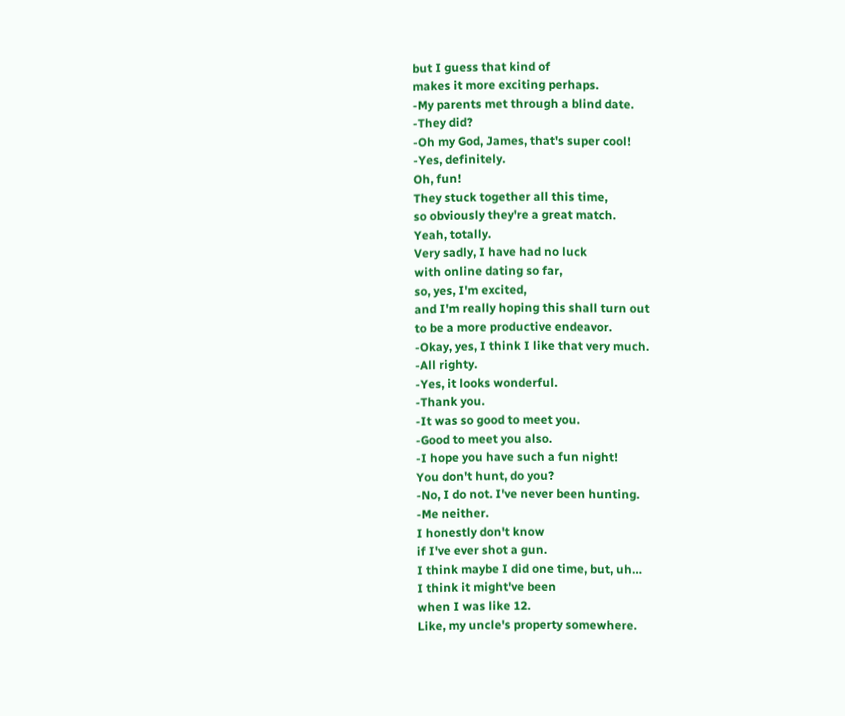but I guess that kind of
makes it more exciting perhaps.
-My parents met through a blind date.
-They did?
-Oh my God, James, that's super cool!
-Yes, definitely.
Oh, fun!
They stuck together all this time,
so obviously they're a great match.
Yeah, totally.
Very sadly, I have had no luck
with online dating so far,
so, yes, I'm excited,
and I'm really hoping this shall turn out
to be a more productive endeavor.
-Okay, yes, I think I like that very much.
-All righty.
-Yes, it looks wonderful.
-Thank you.
-It was so good to meet you.
-Good to meet you also.
-I hope you have such a fun night!
You don't hunt, do you?
-No, I do not. I've never been hunting.
-Me neither.
I honestly don't know
if I've ever shot a gun.
I think maybe I did one time, but, uh…
I think it might've been
when I was like 12.
Like, my uncle's property somewhere.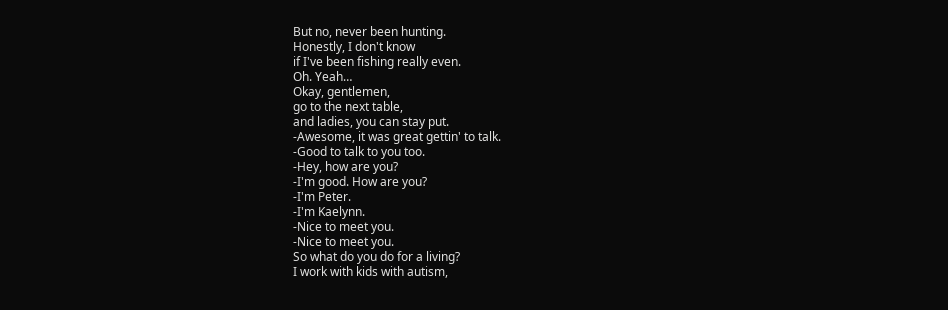But no, never been hunting.
Honestly, I don't know
if I've been fishing really even.
Oh. Yeah…
Okay, gentlemen,
go to the next table,
and ladies, you can stay put.
-Awesome, it was great gettin' to talk.
-Good to talk to you too.
-Hey, how are you?
-I'm good. How are you?
-I'm Peter.
-I'm Kaelynn.
-Nice to meet you.
-Nice to meet you.
So what do you do for a living?
I work with kids with autism,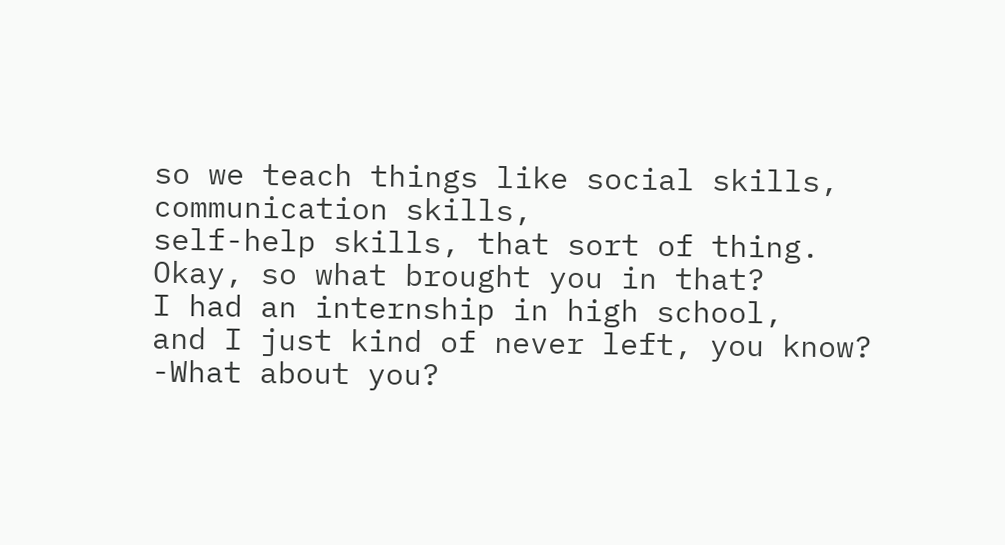so we teach things like social skills,
communication skills,
self-help skills, that sort of thing.
Okay, so what brought you in that?
I had an internship in high school,
and I just kind of never left, you know?
-What about you?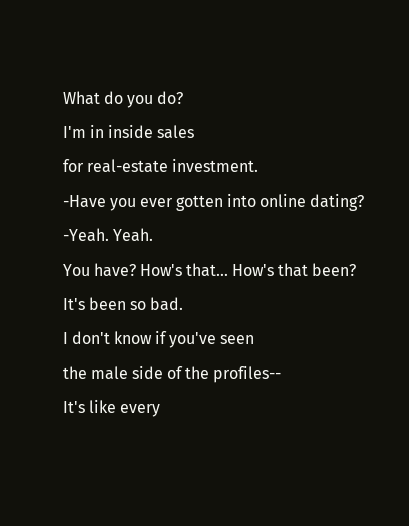What do you do?
I'm in inside sales
for real-estate investment.
-Have you ever gotten into online dating?
-Yeah. Yeah.
You have? How's that… How's that been?
It's been so bad.
I don't know if you've seen
the male side of the profiles--
It's like every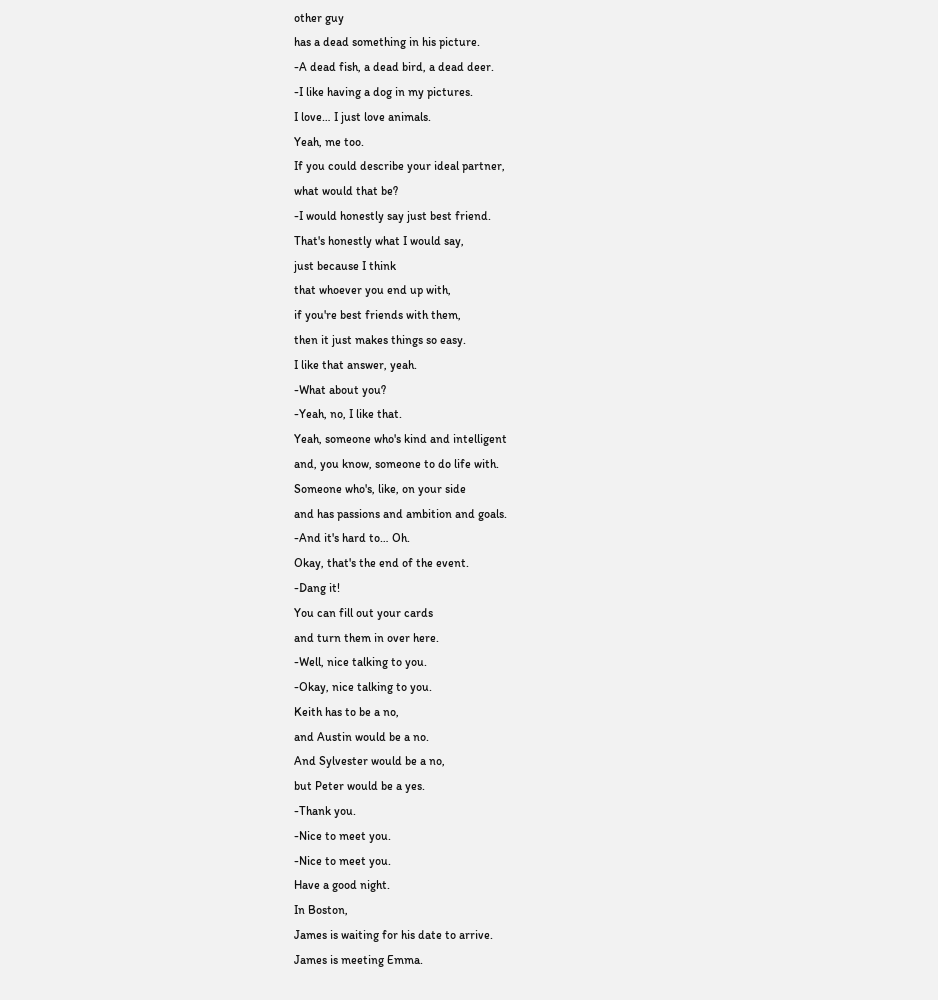other guy
has a dead something in his picture.
-A dead fish, a dead bird, a dead deer.
-I like having a dog in my pictures.
I love… I just love animals.
Yeah, me too.
If you could describe your ideal partner,
what would that be?
-I would honestly say just best friend.
That's honestly what I would say,
just because I think
that whoever you end up with,
if you're best friends with them,
then it just makes things so easy.
I like that answer, yeah.
-What about you?
-Yeah, no, I like that.
Yeah, someone who's kind and intelligent
and, you know, someone to do life with.
Someone who's, like, on your side
and has passions and ambition and goals.
-And it's hard to… Oh.
Okay, that's the end of the event.
-Dang it!
You can fill out your cards
and turn them in over here.
-Well, nice talking to you.
-Okay, nice talking to you.
Keith has to be a no,
and Austin would be a no.
And Sylvester would be a no,
but Peter would be a yes.
-Thank you.
-Nice to meet you.
-Nice to meet you.
Have a good night.
In Boston,
James is waiting for his date to arrive.
James is meeting Emma.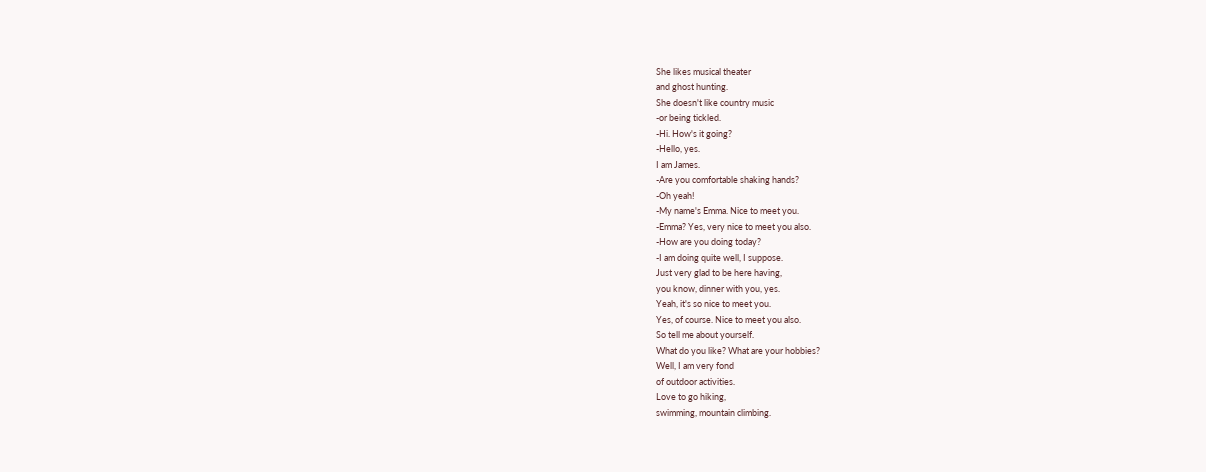She likes musical theater
and ghost hunting.
She doesn't like country music
-or being tickled.
-Hi. How's it going?
-Hello, yes.
I am James.
-Are you comfortable shaking hands?
-Oh yeah!
-My name's Emma. Nice to meet you.
-Emma? Yes, very nice to meet you also.
-How are you doing today?
-I am doing quite well, I suppose.
Just very glad to be here having,
you know, dinner with you, yes.
Yeah, it's so nice to meet you.
Yes, of course. Nice to meet you also.
So tell me about yourself.
What do you like? What are your hobbies?
Well, I am very fond
of outdoor activities.
Love to go hiking,
swimming, mountain climbing.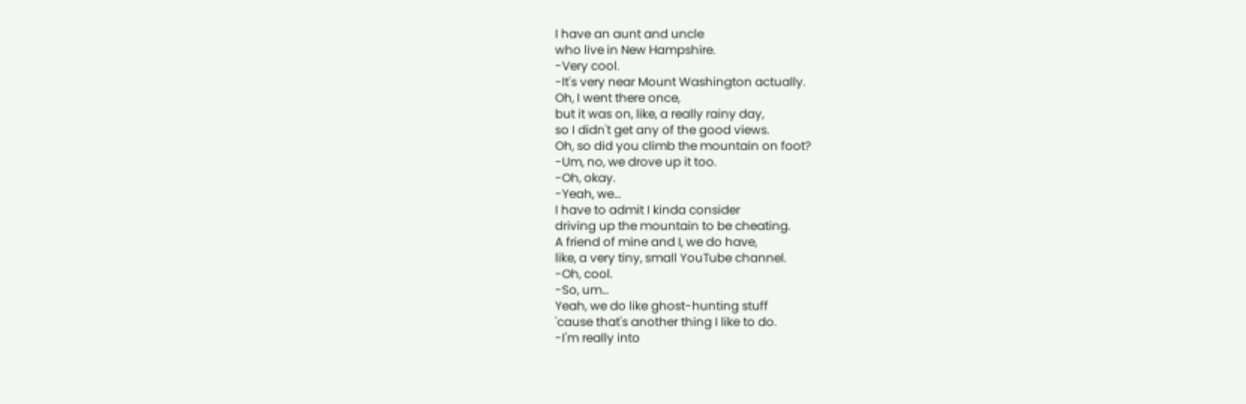I have an aunt and uncle
who live in New Hampshire.
-Very cool.
-It's very near Mount Washington actually.
Oh, I went there once,
but it was on, like, a really rainy day,
so I didn't get any of the good views.
Oh, so did you climb the mountain on foot?
-Um, no, we drove up it too.
-Oh, okay.
-Yeah, we…
I have to admit I kinda consider
driving up the mountain to be cheating.
A friend of mine and I, we do have,
like, a very tiny, small YouTube channel.
-Oh, cool.
-So, um…
Yeah, we do like ghost-hunting stuff
'cause that's another thing I like to do.
-I'm really into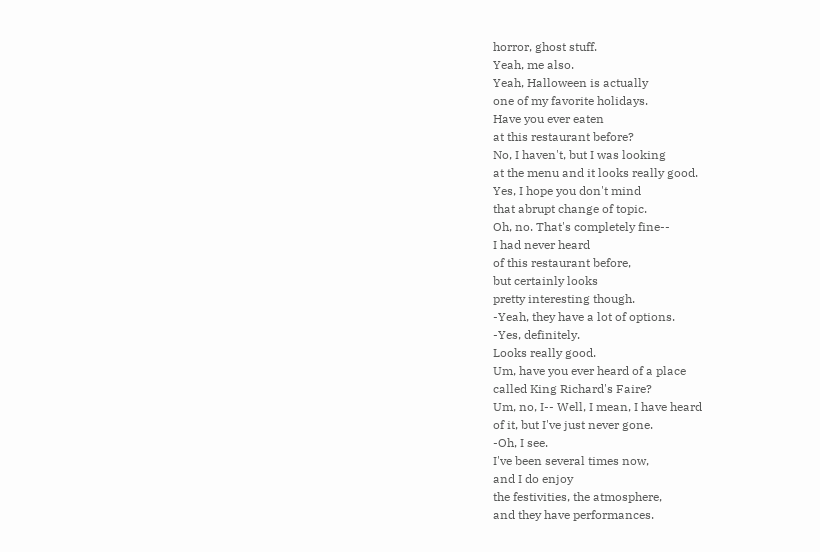horror, ghost stuff.
Yeah, me also.
Yeah, Halloween is actually
one of my favorite holidays.
Have you ever eaten
at this restaurant before?
No, I haven't, but I was looking
at the menu and it looks really good.
Yes, I hope you don't mind
that abrupt change of topic.
Oh, no. That's completely fine--
I had never heard
of this restaurant before,
but certainly looks
pretty interesting though.
-Yeah, they have a lot of options.
-Yes, definitely.
Looks really good.
Um, have you ever heard of a place
called King Richard's Faire?
Um, no, I-- Well, I mean, I have heard
of it, but I've just never gone.
-Oh, I see.
I've been several times now,
and I do enjoy
the festivities, the atmosphere,
and they have performances.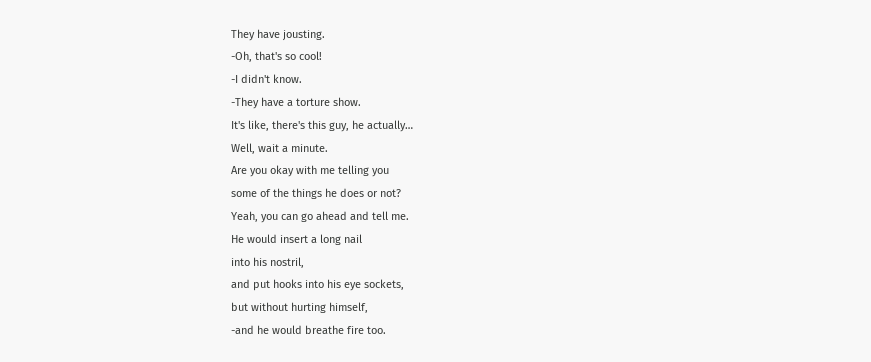They have jousting.
-Oh, that's so cool!
-I didn't know.
-They have a torture show.
It's like, there's this guy, he actually…
Well, wait a minute.
Are you okay with me telling you
some of the things he does or not?
Yeah, you can go ahead and tell me.
He would insert a long nail
into his nostril,
and put hooks into his eye sockets,
but without hurting himself,
-and he would breathe fire too.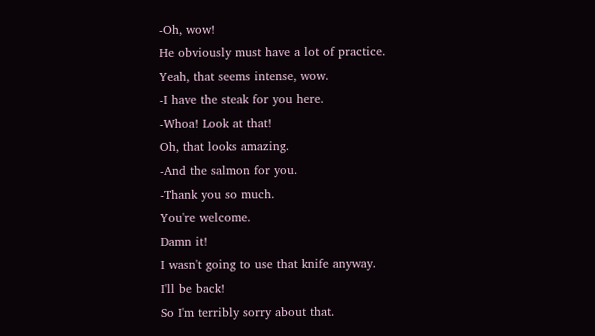-Oh, wow!
He obviously must have a lot of practice.
Yeah, that seems intense, wow.
-I have the steak for you here.
-Whoa! Look at that!
Oh, that looks amazing.
-And the salmon for you.
-Thank you so much.
You're welcome.
Damn it!
I wasn't going to use that knife anyway.
I'll be back!
So I'm terribly sorry about that.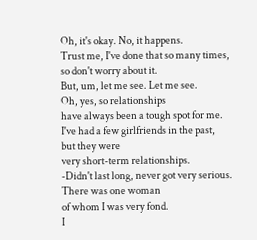Oh, it's okay. No, it happens.
Trust me, I've done that so many times,
so don't worry about it.
But, um, let me see. Let me see.
Oh, yes, so relationships
have always been a tough spot for me.
I've had a few girlfriends in the past,
but they were
very short-term relationships.
-Didn't last long, never got very serious.
There was one woman
of whom I was very fond.
I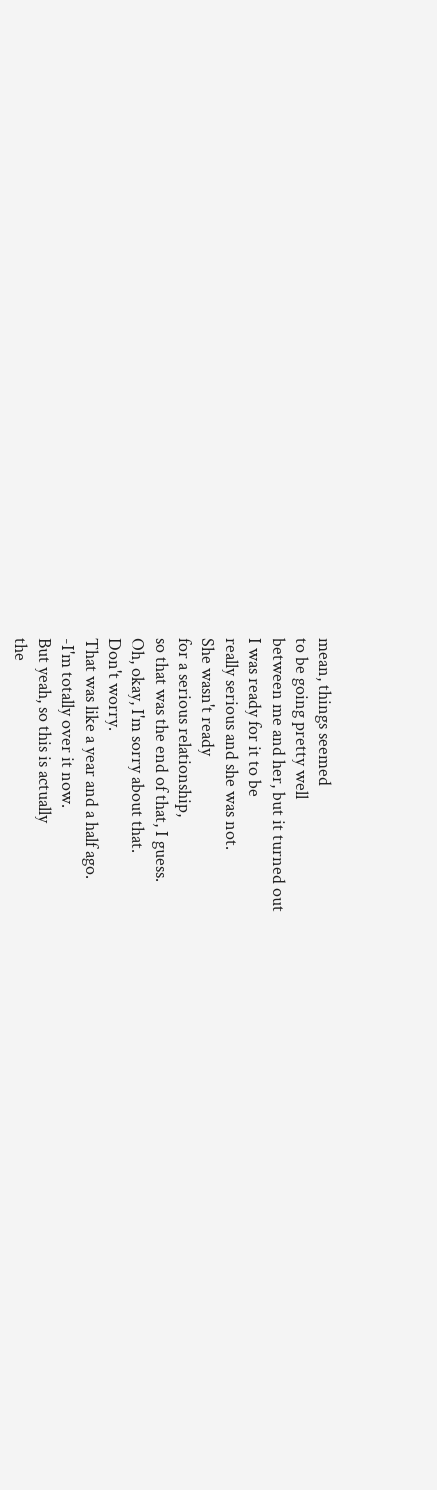mean, things seemed
to be going pretty well
between me and her, but it turned out
I was ready for it to be
really serious and she was not.
She wasn't ready
for a serious relationship,
so that was the end of that, I guess.
Oh, okay, I'm sorry about that.
Don't worry.
That was like a year and a half ago.
-I'm totally over it now.
But yeah, so this is actually
the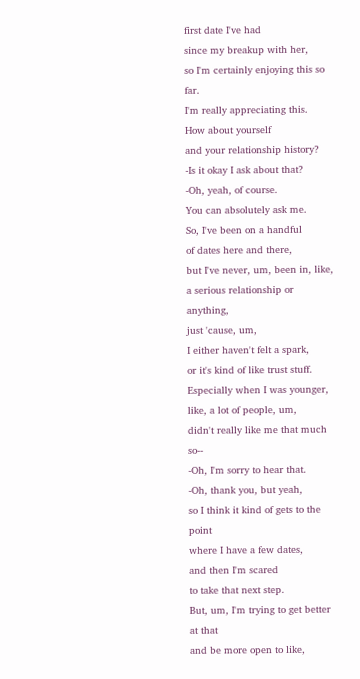first date I've had
since my breakup with her,
so I'm certainly enjoying this so far.
I'm really appreciating this.
How about yourself
and your relationship history?
-Is it okay I ask about that?
-Oh, yeah, of course.
You can absolutely ask me.
So, I've been on a handful
of dates here and there,
but I've never, um, been in, like,
a serious relationship or anything,
just 'cause, um,
I either haven't felt a spark,
or it's kind of like trust stuff.
Especially when I was younger,
like, a lot of people, um,
didn't really like me that much so--
-Oh, I'm sorry to hear that.
-Oh, thank you, but yeah,
so I think it kind of gets to the point
where I have a few dates,
and then I'm scared
to take that next step.
But, um, I'm trying to get better at that
and be more open to like,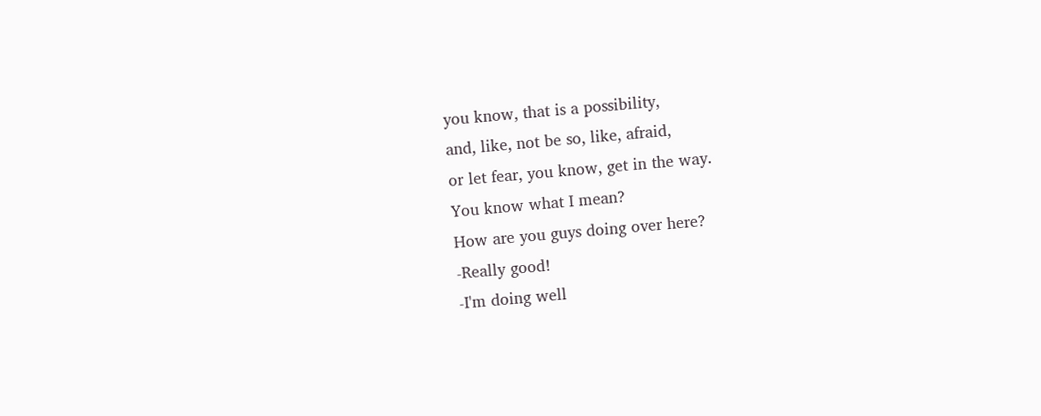you know, that is a possibility,
and, like, not be so, like, afraid,
or let fear, you know, get in the way.
You know what I mean?
How are you guys doing over here?
-Really good!
-I'm doing well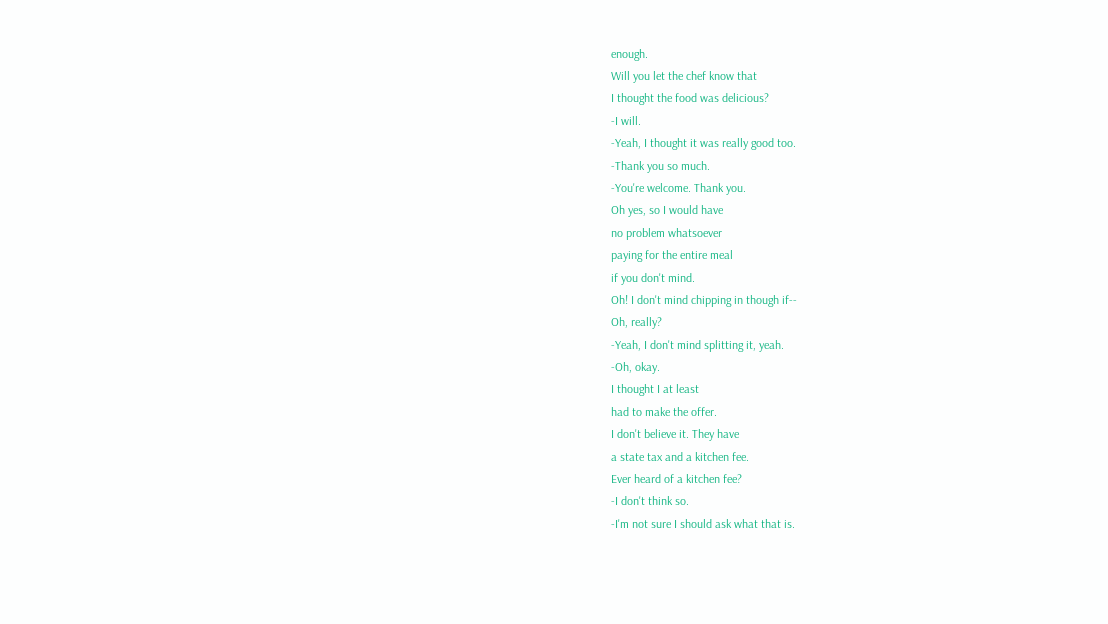enough.
Will you let the chef know that
I thought the food was delicious?
-I will.
-Yeah, I thought it was really good too.
-Thank you so much.
-You're welcome. Thank you.
Oh yes, so I would have
no problem whatsoever
paying for the entire meal
if you don't mind.
Oh! I don't mind chipping in though if--
Oh, really?
-Yeah, I don't mind splitting it, yeah.
-Oh, okay.
I thought I at least
had to make the offer.
I don't believe it. They have
a state tax and a kitchen fee.
Ever heard of a kitchen fee?
-I don't think so.
-I'm not sure I should ask what that is.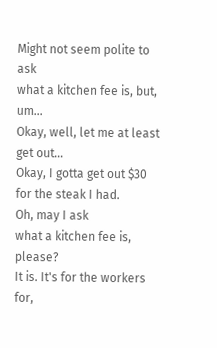Might not seem polite to ask
what a kitchen fee is, but, um…
Okay, well, let me at least get out…
Okay, I gotta get out $30
for the steak I had.
Oh, may I ask
what a kitchen fee is, please?
It is. It's for the workers for,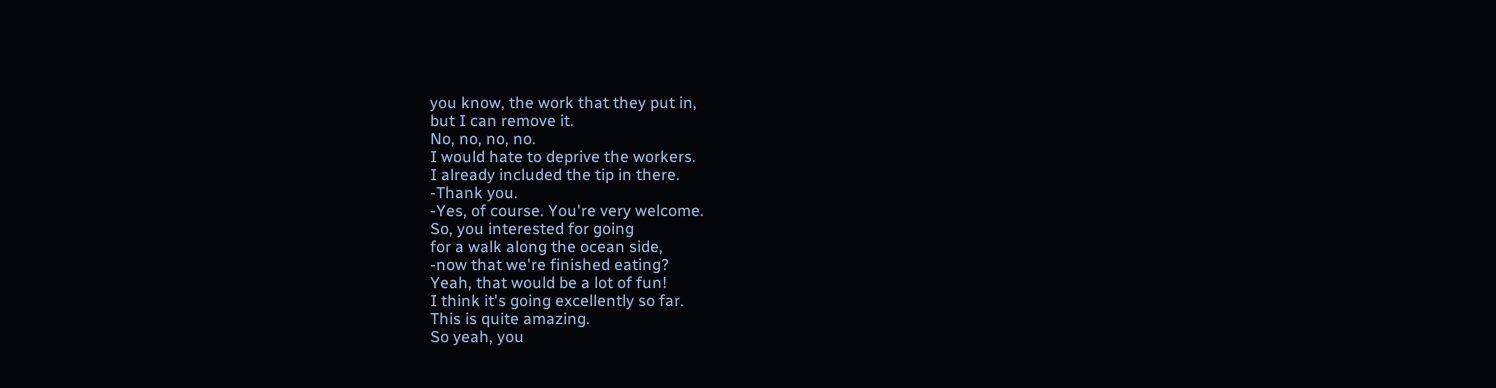you know, the work that they put in,
but I can remove it.
No, no, no, no.
I would hate to deprive the workers.
I already included the tip in there.
-Thank you.
-Yes, of course. You're very welcome.
So, you interested for going
for a walk along the ocean side,
-now that we're finished eating?
Yeah, that would be a lot of fun!
I think it's going excellently so far.
This is quite amazing.
So yeah, you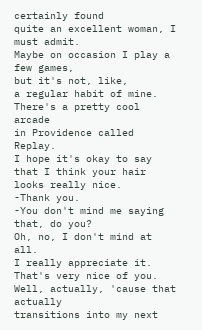certainly found
quite an excellent woman, I must admit.
Maybe on occasion I play a few games,
but it's not, like,
a regular habit of mine.
There's a pretty cool arcade
in Providence called Replay.
I hope it's okay to say
that I think your hair looks really nice.
-Thank you.
-You don't mind me saying that, do you?
Oh, no, I don't mind at all.
I really appreciate it.
That's very nice of you.
Well, actually, 'cause that actually
transitions into my next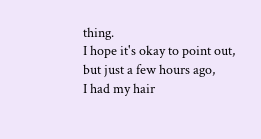thing.
I hope it's okay to point out,
but just a few hours ago,
I had my hair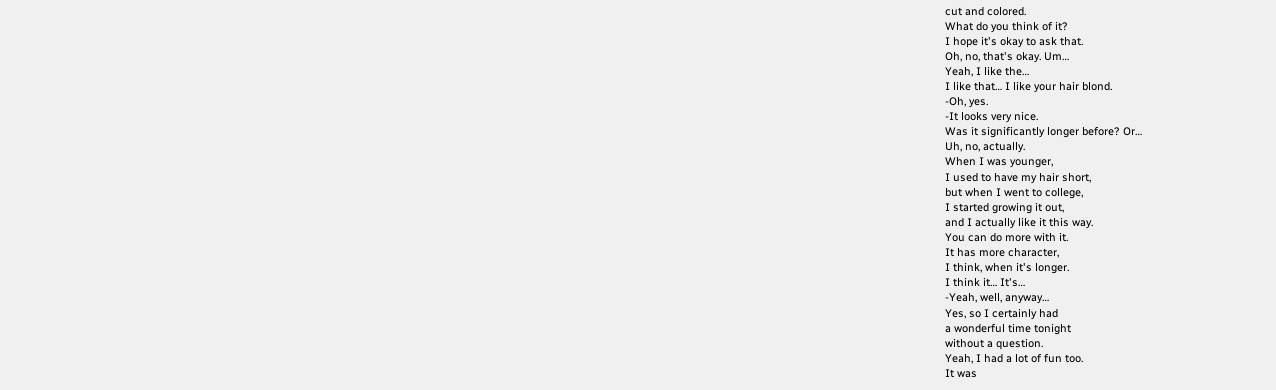cut and colored.
What do you think of it?
I hope it's okay to ask that.
Oh, no, that's okay. Um…
Yeah, I like the…
I like that… I like your hair blond.
-Oh, yes.
-It looks very nice.
Was it significantly longer before? Or…
Uh, no, actually.
When I was younger,
I used to have my hair short,
but when I went to college,
I started growing it out,
and I actually like it this way.
You can do more with it.
It has more character,
I think, when it's longer.
I think it… It's…
-Yeah, well, anyway…
Yes, so I certainly had
a wonderful time tonight
without a question.
Yeah, I had a lot of fun too.
It was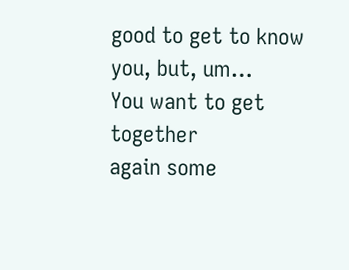good to get to know you, but, um…
You want to get together
again some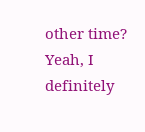other time?
Yeah, I definitely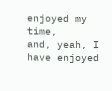enjoyed my time,
and, yeah, I have enjoyed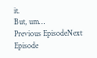it.
But, um…
Previous EpisodeNext Episode